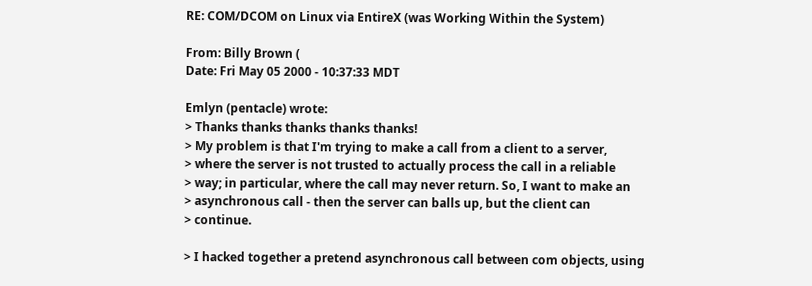RE: COM/DCOM on Linux via EntireX (was Working Within the System)

From: Billy Brown (
Date: Fri May 05 2000 - 10:37:33 MDT

Emlyn (pentacle) wrote:
> Thanks thanks thanks thanks thanks!
> My problem is that I'm trying to make a call from a client to a server,
> where the server is not trusted to actually process the call in a reliable
> way; in particular, where the call may never return. So, I want to make an
> asynchronous call - then the server can balls up, but the client can
> continue.

> I hacked together a pretend asynchronous call between com objects, using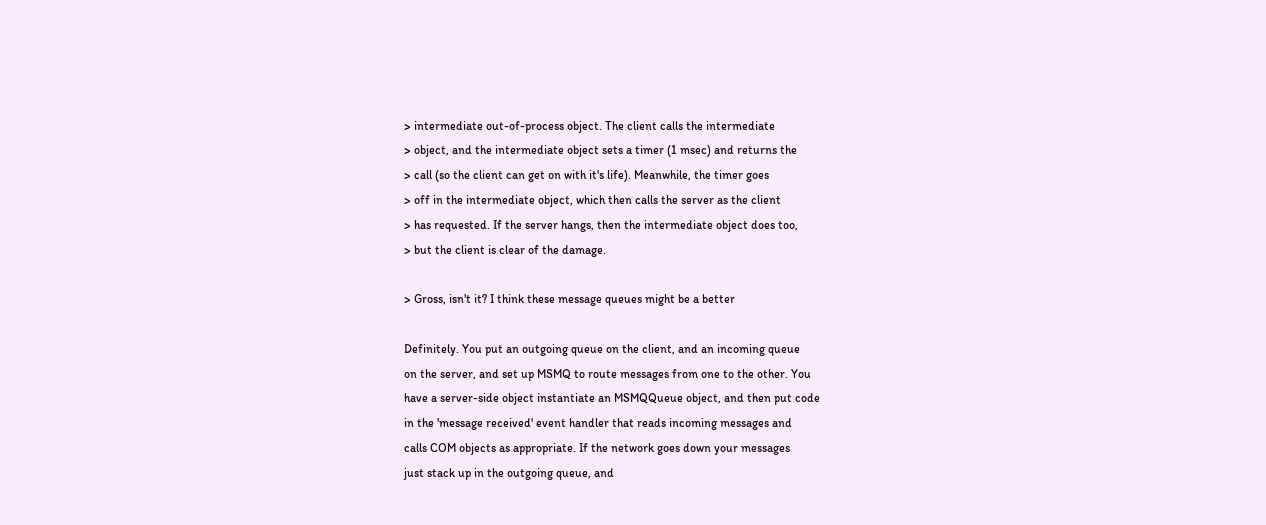> intermediate out-of-process object. The client calls the intermediate
> object, and the intermediate object sets a timer (1 msec) and returns the
> call (so the client can get on with it's life). Meanwhile, the timer goes
> off in the intermediate object, which then calls the server as the client
> has requested. If the server hangs, then the intermediate object does too,
> but the client is clear of the damage.

> Gross, isn't it? I think these message queues might be a better

Definitely. You put an outgoing queue on the client, and an incoming queue
on the server, and set up MSMQ to route messages from one to the other. You
have a server-side object instantiate an MSMQQueue object, and then put code
in the 'message received' event handler that reads incoming messages and
calls COM objects as appropriate. If the network goes down your messages
just stack up in the outgoing queue, and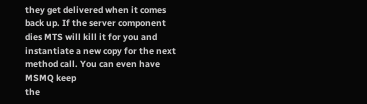they get delivered when it comes
back up. If the server component dies MTS will kill it for you and
instantiate a new copy for the next method call. You can even have MSMQ keep
the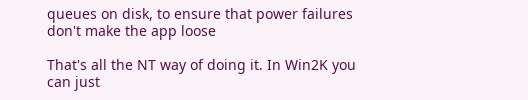queues on disk, to ensure that power failures don't make the app loose

That's all the NT way of doing it. In Win2K you can just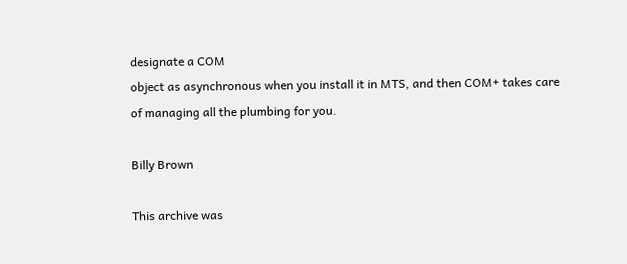designate a COM
object as asynchronous when you install it in MTS, and then COM+ takes care
of managing all the plumbing for you.

Billy Brown

This archive was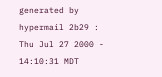generated by hypermail 2b29 : Thu Jul 27 2000 - 14:10:31 MDT